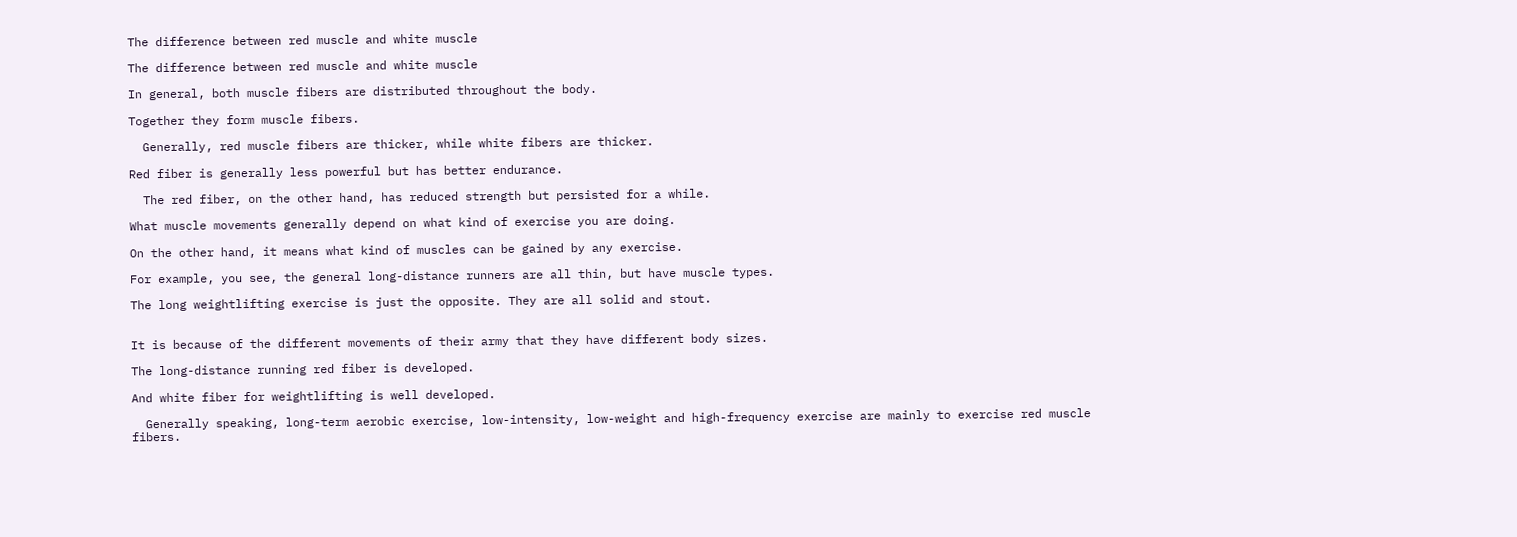The difference between red muscle and white muscle

The difference between red muscle and white muscle

In general, both muscle fibers are distributed throughout the body.

Together they form muscle fibers.

  Generally, red muscle fibers are thicker, while white fibers are thicker.

Red fiber is generally less powerful but has better endurance.

  The red fiber, on the other hand, has reduced strength but persisted for a while.

What muscle movements generally depend on what kind of exercise you are doing.

On the other hand, it means what kind of muscles can be gained by any exercise.

For example, you see, the general long-distance runners are all thin, but have muscle types.

The long weightlifting exercise is just the opposite. They are all solid and stout.


It is because of the different movements of their army that they have different body sizes.

The long-distance running red fiber is developed.

And white fiber for weightlifting is well developed.

  Generally speaking, long-term aerobic exercise, low-intensity, low-weight and high-frequency exercise are mainly to exercise red muscle fibers.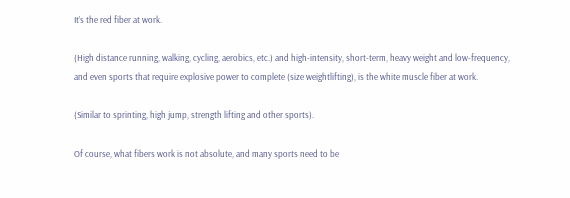It’s the red fiber at work.

(High distance running, walking, cycling, aerobics, etc.) and high-intensity, short-term, heavy weight and low-frequency, and even sports that require explosive power to complete (size weightlifting), is the white muscle fiber at work.

(Similar to sprinting, high jump, strength lifting and other sports).

Of course, what fibers work is not absolute, and many sports need to be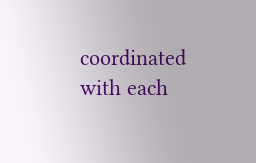coordinated with each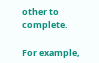other to complete.

For example,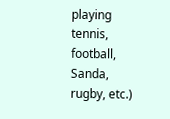playing tennis, football, Sanda, rugby, etc.)